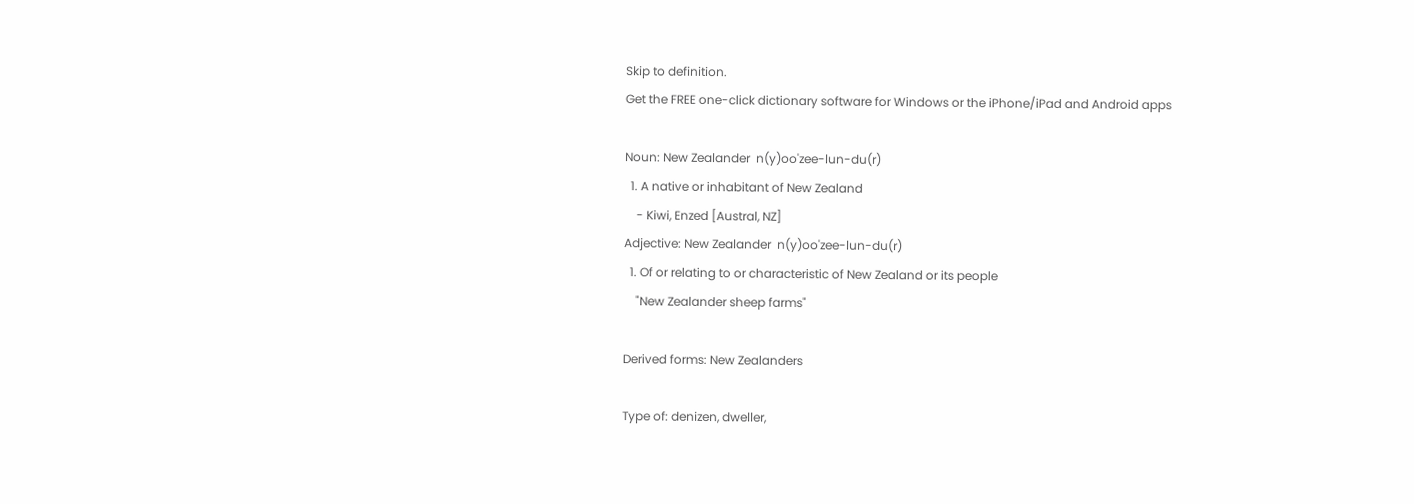Skip to definition.
Get the FREE one-click dictionary software for Windows or the iPhone/iPad and Android apps

Noun: New Zealander  n(y)oo'zee-lun-du(r)
  1. A native or inhabitant of New Zealand
    - Kiwi, Enzed [Austral, NZ]
Adjective: New Zealander  n(y)oo'zee-lun-du(r)
  1. Of or relating to or characteristic of New Zealand or its people
    "New Zealander sheep farms"

Derived forms: New Zealanders

Type of: denizen, dweller,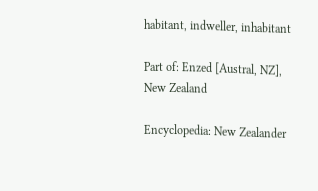habitant, indweller, inhabitant

Part of: Enzed [Austral, NZ], New Zealand

Encyclopedia: New Zealander